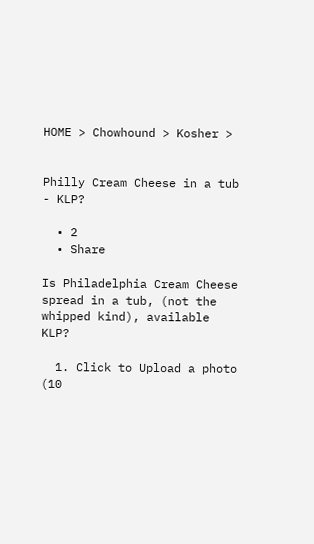HOME > Chowhound > Kosher >


Philly Cream Cheese in a tub - KLP?

  • 2
  • Share

Is Philadelphia Cream Cheese spread in a tub, (not the whipped kind), available KLP?

  1. Click to Upload a photo (10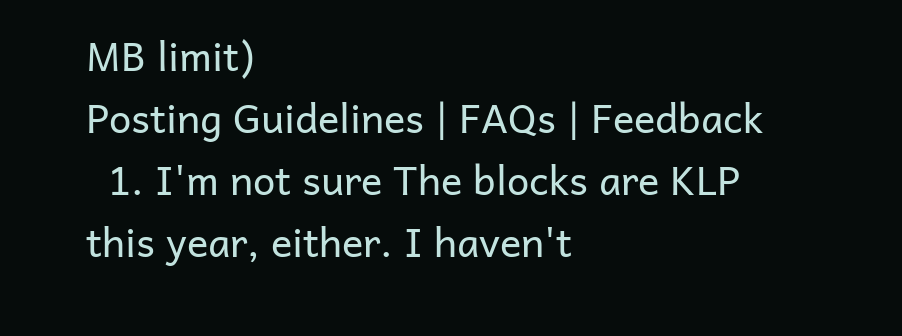MB limit)
Posting Guidelines | FAQs | Feedback
  1. I'm not sure The blocks are KLP this year, either. I haven't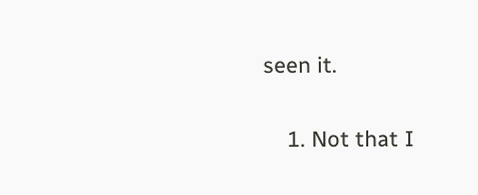seen it.

    1. Not that I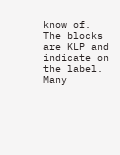know of. The blocks are KLP and indicate on the label. Many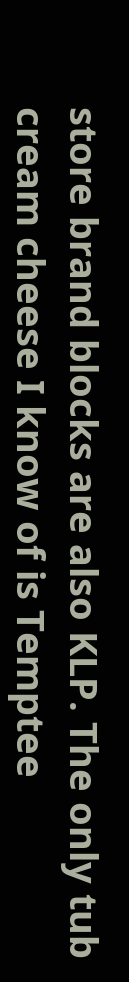store brand blocks are also KLP. The only tub cream cheese I know of is Temptee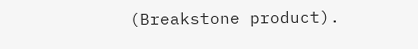(Breakstone product).